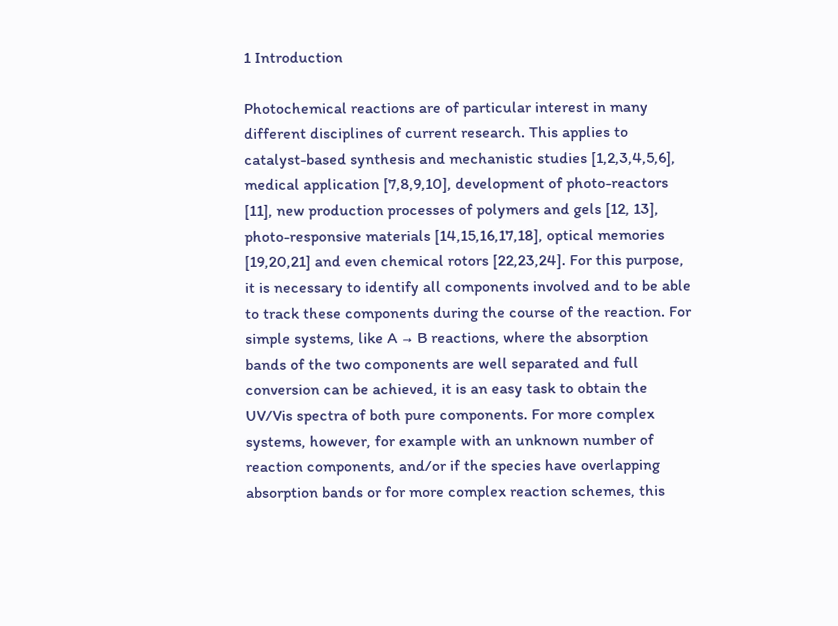1 Introduction

Photochemical reactions are of particular interest in many different disciplines of current research. This applies to catalyst-based synthesis and mechanistic studies [1,2,3,4,5,6], medical application [7,8,9,10], development of photo-reactors [11], new production processes of polymers and gels [12, 13], photo-responsive materials [14,15,16,17,18], optical memories [19,20,21] and even chemical rotors [22,23,24]. For this purpose, it is necessary to identify all components involved and to be able to track these components during the course of the reaction. For simple systems, like A → B reactions, where the absorption bands of the two components are well separated and full conversion can be achieved, it is an easy task to obtain the UV/Vis spectra of both pure components. For more complex systems, however, for example with an unknown number of reaction components, and/or if the species have overlapping absorption bands or for more complex reaction schemes, this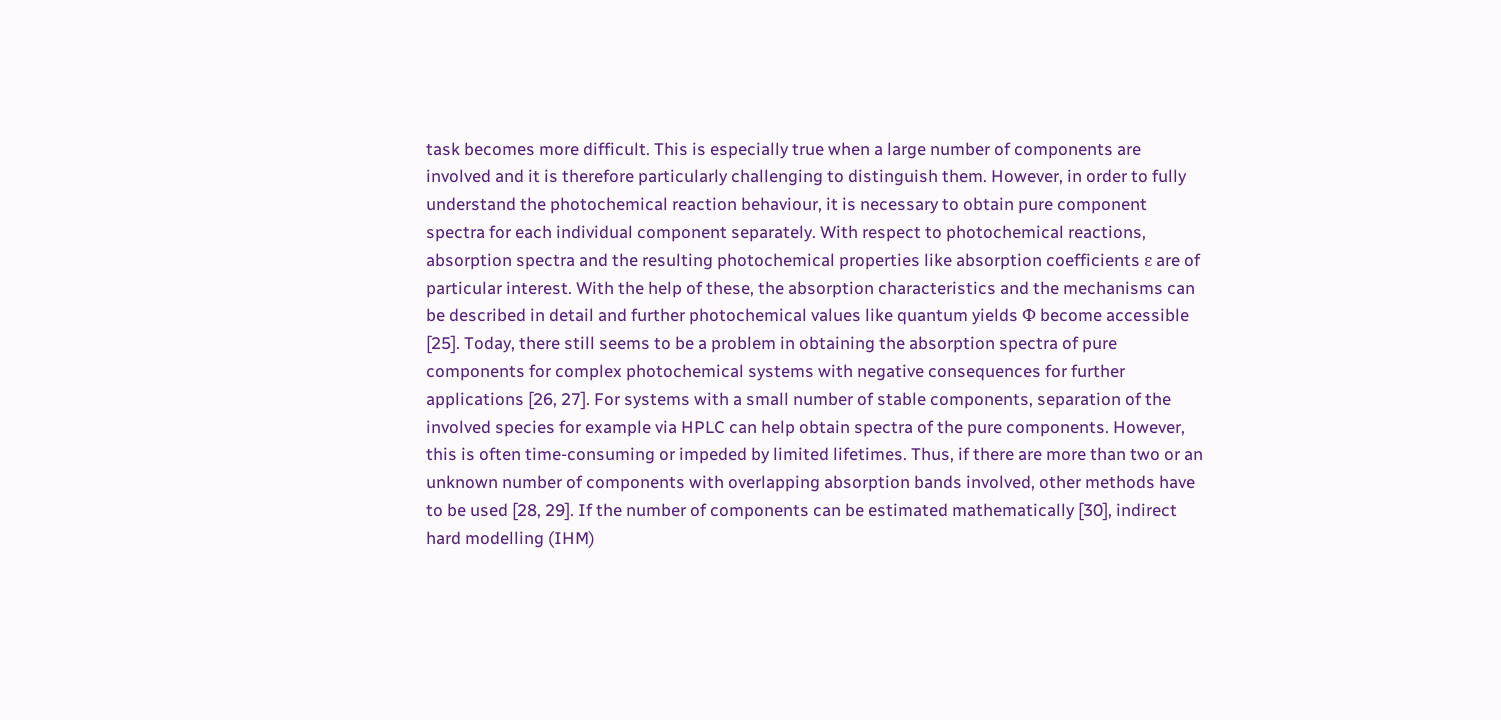task becomes more difficult. This is especially true when a large number of components are involved and it is therefore particularly challenging to distinguish them. However, in order to fully understand the photochemical reaction behaviour, it is necessary to obtain pure component spectra for each individual component separately. With respect to photochemical reactions, absorption spectra and the resulting photochemical properties like absorption coefficients ε are of particular interest. With the help of these, the absorption characteristics and the mechanisms can be described in detail and further photochemical values like quantum yields Φ become accessible [25]. Today, there still seems to be a problem in obtaining the absorption spectra of pure components for complex photochemical systems with negative consequences for further applications [26, 27]. For systems with a small number of stable components, separation of the involved species for example via HPLC can help obtain spectra of the pure components. However, this is often time-consuming or impeded by limited lifetimes. Thus, if there are more than two or an unknown number of components with overlapping absorption bands involved, other methods have to be used [28, 29]. If the number of components can be estimated mathematically [30], indirect hard modelling (IHM)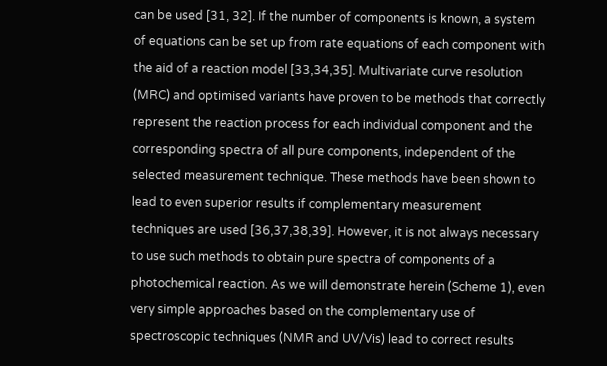can be used [31, 32]. If the number of components is known, a system of equations can be set up from rate equations of each component with the aid of a reaction model [33,34,35]. Multivariate curve resolution (MRC) and optimised variants have proven to be methods that correctly represent the reaction process for each individual component and the corresponding spectra of all pure components, independent of the selected measurement technique. These methods have been shown to lead to even superior results if complementary measurement techniques are used [36,37,38,39]. However, it is not always necessary to use such methods to obtain pure spectra of components of a photochemical reaction. As we will demonstrate herein (Scheme 1), even very simple approaches based on the complementary use of spectroscopic techniques (NMR and UV/Vis) lead to correct results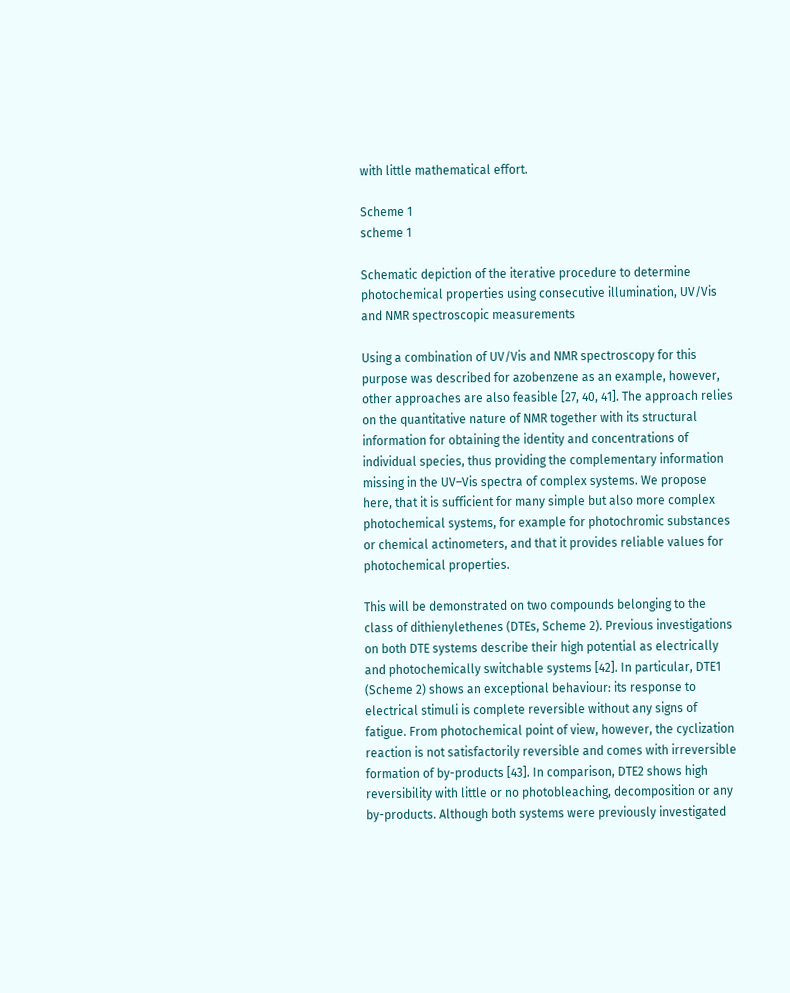with little mathematical effort.

Scheme 1
scheme 1

Schematic depiction of the iterative procedure to determine photochemical properties using consecutive illumination, UV/Vis and NMR spectroscopic measurements

Using a combination of UV/Vis and NMR spectroscopy for this purpose was described for azobenzene as an example, however, other approaches are also feasible [27, 40, 41]. The approach relies on the quantitative nature of NMR together with its structural information for obtaining the identity and concentrations of individual species, thus providing the complementary information missing in the UV–Vis spectra of complex systems. We propose here, that it is sufficient for many simple but also more complex photochemical systems, for example for photochromic substances or chemical actinometers, and that it provides reliable values for photochemical properties.

This will be demonstrated on two compounds belonging to the class of dithienylethenes (DTEs, Scheme 2). Previous investigations on both DTE systems describe their high potential as electrically and photochemically switchable systems [42]. In particular, DTE1 (Scheme 2) shows an exceptional behaviour: its response to electrical stimuli is complete reversible without any signs of fatigue. From photochemical point of view, however, the cyclization reaction is not satisfactorily reversible and comes with irreversible formation of by-products [43]. In comparison, DTE2 shows high reversibility with little or no photobleaching, decomposition or any by-products. Although both systems were previously investigated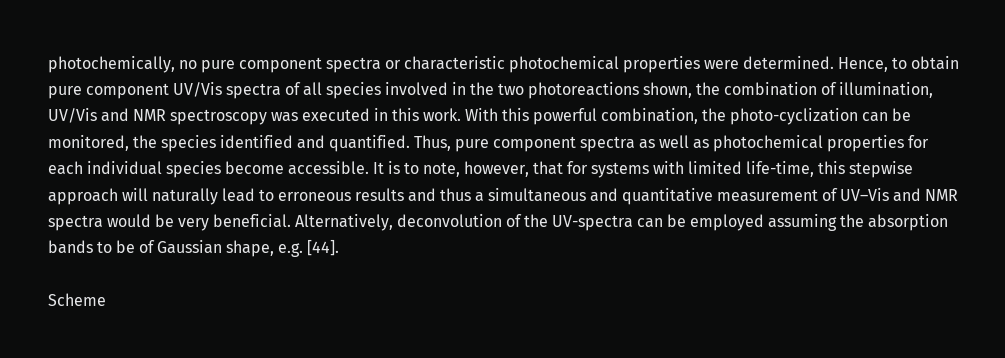photochemically, no pure component spectra or characteristic photochemical properties were determined. Hence, to obtain pure component UV/Vis spectra of all species involved in the two photoreactions shown, the combination of illumination, UV/Vis and NMR spectroscopy was executed in this work. With this powerful combination, the photo-cyclization can be monitored, the species identified and quantified. Thus, pure component spectra as well as photochemical properties for each individual species become accessible. It is to note, however, that for systems with limited life-time, this stepwise approach will naturally lead to erroneous results and thus a simultaneous and quantitative measurement of UV–Vis and NMR spectra would be very beneficial. Alternatively, deconvolution of the UV-spectra can be employed assuming the absorption bands to be of Gaussian shape, e.g. [44].

Scheme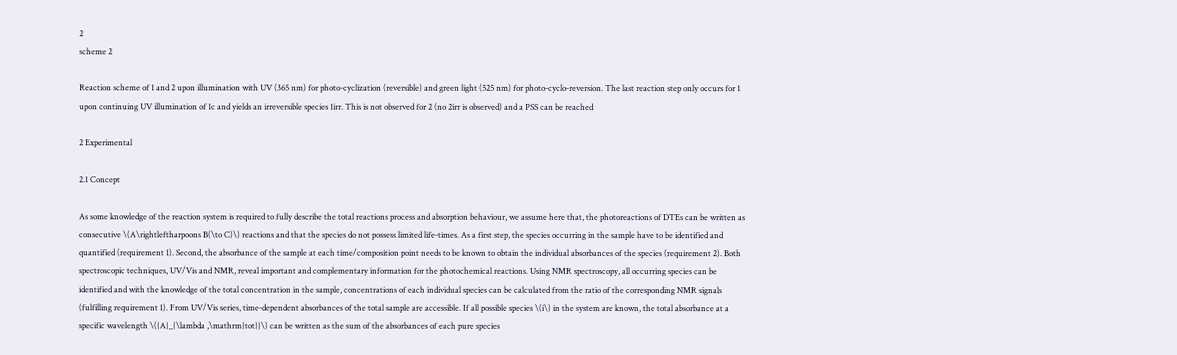2
scheme 2

Reaction scheme of 1 and 2 upon illumination with UV (365 nm) for photo-cyclization (reversible) and green light (525 nm) for photo-cyclo-reversion. The last reaction step only occurs for 1 upon continuing UV illumination of 1c and yields an irreversible species 1irr. This is not observed for 2 (no 2irr is observed) and a PSS can be reached

2 Experimental

2.1 Concept

As some knowledge of the reaction system is required to fully describe the total reactions process and absorption behaviour, we assume here that, the photoreactions of DTEs can be written as consecutive \(A\rightleftharpoons B(\to C)\) reactions and that the species do not possess limited life-times. As a first step, the species occurring in the sample have to be identified and quantified (requirement 1). Second, the absorbance of the sample at each time/composition point needs to be known to obtain the individual absorbances of the species (requirement 2). Both spectroscopic techniques, UV/Vis and NMR, reveal important and complementary information for the photochemical reactions. Using NMR spectroscopy, all occurring species can be identified and with the knowledge of the total concentration in the sample, concentrations of each individual species can be calculated from the ratio of the corresponding NMR signals (fulfilling requirement 1). From UV/Vis series, time-dependent absorbances of the total sample are accessible. If all possible species \(i\) in the system are known, the total absorbance at a specific wavelength \({A}_{\lambda ,\mathrm{tot}}\) can be written as the sum of the absorbances of each pure species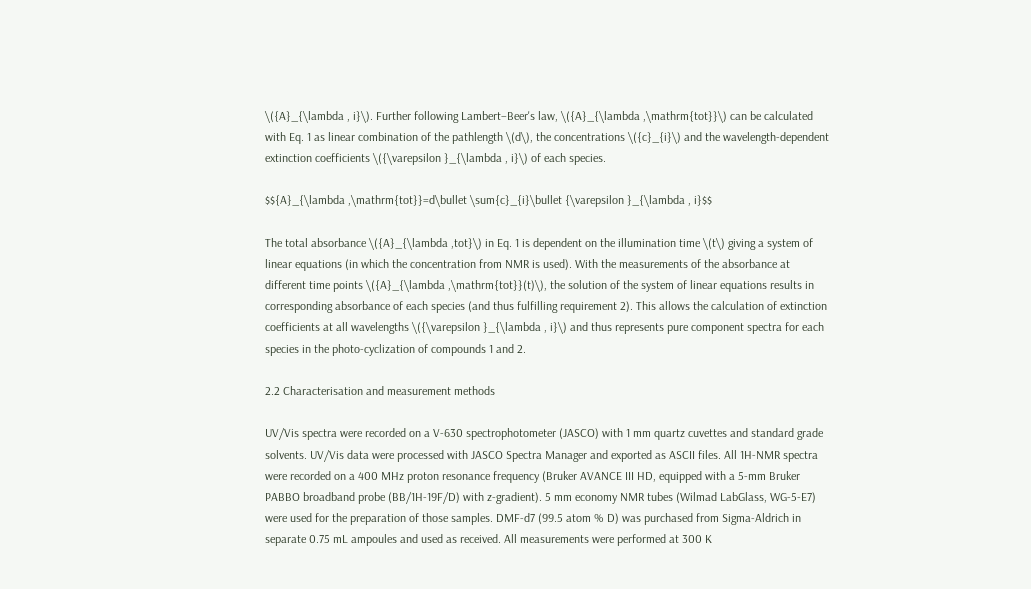\({A}_{\lambda , i}\). Further following Lambert–Beer's law, \({A}_{\lambda ,\mathrm{tot}}\) can be calculated with Eq. 1 as linear combination of the pathlength \(d\), the concentrations \({c}_{i}\) and the wavelength-dependent extinction coefficients \({\varepsilon }_{\lambda , i}\) of each species.

$${A}_{\lambda ,\mathrm{tot}}=d\bullet \sum{c}_{i}\bullet {\varepsilon }_{\lambda , i}$$

The total absorbance \({A}_{\lambda ,tot}\) in Eq. 1 is dependent on the illumination time \(t\) giving a system of linear equations (in which the concentration from NMR is used). With the measurements of the absorbance at different time points \({A}_{\lambda ,\mathrm{tot}}(t)\), the solution of the system of linear equations results in corresponding absorbance of each species (and thus fulfilling requirement 2). This allows the calculation of extinction coefficients at all wavelengths \({\varepsilon }_{\lambda , i}\) and thus represents pure component spectra for each species in the photo-cyclization of compounds 1 and 2.

2.2 Characterisation and measurement methods

UV/Vis spectra were recorded on a V-630 spectrophotometer (JASCO) with 1 mm quartz cuvettes and standard grade solvents. UV/Vis data were processed with JASCO Spectra Manager and exported as ASCII files. All 1H-NMR spectra were recorded on a 400 MHz proton resonance frequency (Bruker AVANCE III HD, equipped with a 5-mm Bruker PABBO broadband probe (BB/1H-19F/D) with z-gradient). 5 mm economy NMR tubes (Wilmad LabGlass, WG-5-E7) were used for the preparation of those samples. DMF-d7 (99.5 atom % D) was purchased from Sigma-Aldrich in separate 0.75 mL ampoules and used as received. All measurements were performed at 300 K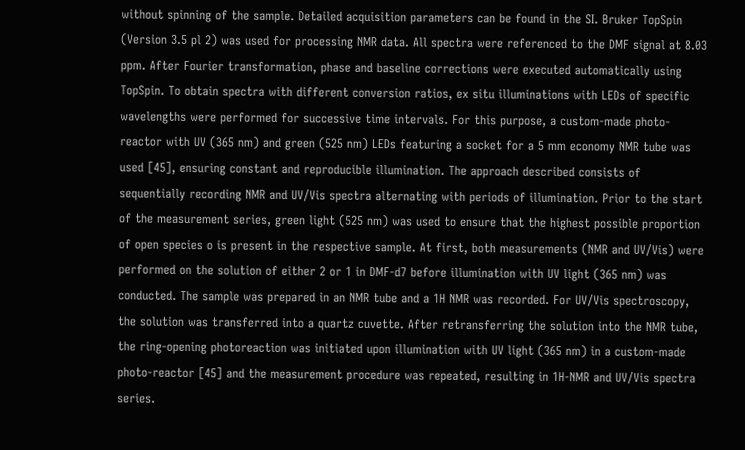without spinning of the sample. Detailed acquisition parameters can be found in the SI. Bruker TopSpin (Version 3.5 pl 2) was used for processing NMR data. All spectra were referenced to the DMF signal at 8.03 ppm. After Fourier transformation, phase and baseline corrections were executed automatically using TopSpin. To obtain spectra with different conversion ratios, ex situ illuminations with LEDs of specific wavelengths were performed for successive time intervals. For this purpose, a custom-made photo-reactor with UV (365 nm) and green (525 nm) LEDs featuring a socket for a 5 mm economy NMR tube was used [45], ensuring constant and reproducible illumination. The approach described consists of sequentially recording NMR and UV/Vis spectra alternating with periods of illumination. Prior to the start of the measurement series, green light (525 nm) was used to ensure that the highest possible proportion of open species o is present in the respective sample. At first, both measurements (NMR and UV/Vis) were performed on the solution of either 2 or 1 in DMF-d7 before illumination with UV light (365 nm) was conducted. The sample was prepared in an NMR tube and a 1H NMR was recorded. For UV/Vis spectroscopy, the solution was transferred into a quartz cuvette. After retransferring the solution into the NMR tube, the ring-opening photoreaction was initiated upon illumination with UV light (365 nm) in a custom-made photo-reactor [45] and the measurement procedure was repeated, resulting in 1H-NMR and UV/Vis spectra series.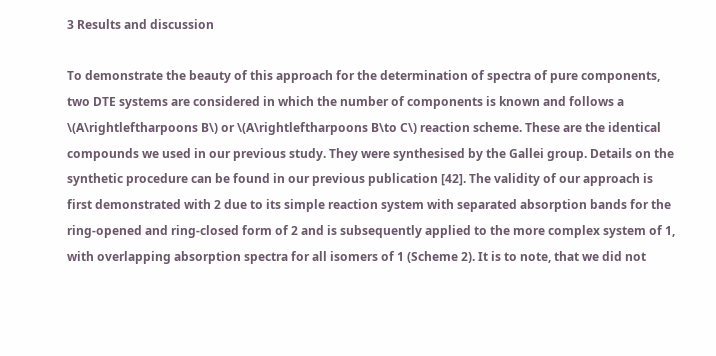3 Results and discussion

To demonstrate the beauty of this approach for the determination of spectra of pure components, two DTE systems are considered in which the number of components is known and follows a \(A\rightleftharpoons B\) or \(A\rightleftharpoons B\to C\) reaction scheme. These are the identical compounds we used in our previous study. They were synthesised by the Gallei group. Details on the synthetic procedure can be found in our previous publication [42]. The validity of our approach is first demonstrated with 2 due to its simple reaction system with separated absorption bands for the ring-opened and ring-closed form of 2 and is subsequently applied to the more complex system of 1, with overlapping absorption spectra for all isomers of 1 (Scheme 2). It is to note, that we did not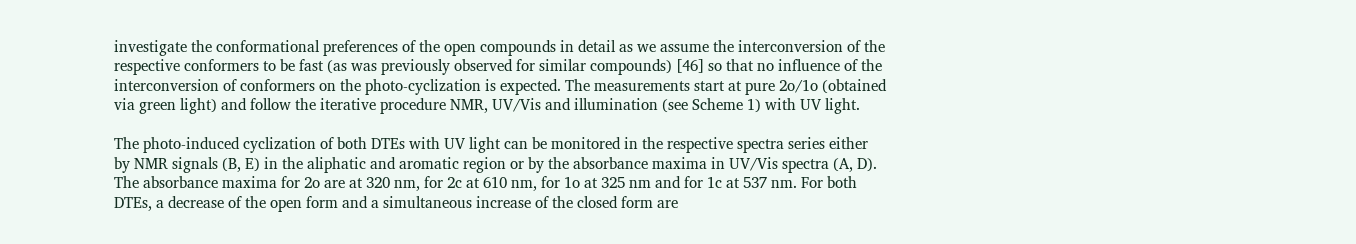investigate the conformational preferences of the open compounds in detail as we assume the interconversion of the respective conformers to be fast (as was previously observed for similar compounds) [46] so that no influence of the interconversion of conformers on the photo-cyclization is expected. The measurements start at pure 2o/1o (obtained via green light) and follow the iterative procedure NMR, UV/Vis and illumination (see Scheme 1) with UV light.

The photo-induced cyclization of both DTEs with UV light can be monitored in the respective spectra series either by NMR signals (B, E) in the aliphatic and aromatic region or by the absorbance maxima in UV/Vis spectra (A, D). The absorbance maxima for 2o are at 320 nm, for 2c at 610 nm, for 1o at 325 nm and for 1c at 537 nm. For both DTEs, a decrease of the open form and a simultaneous increase of the closed form are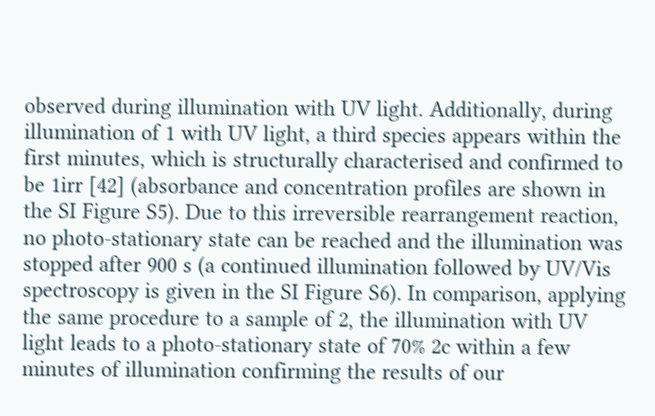observed during illumination with UV light. Additionally, during illumination of 1 with UV light, a third species appears within the first minutes, which is structurally characterised and confirmed to be 1irr [42] (absorbance and concentration profiles are shown in the SI Figure S5). Due to this irreversible rearrangement reaction, no photo-stationary state can be reached and the illumination was stopped after 900 s (a continued illumination followed by UV/Vis spectroscopy is given in the SI Figure S6). In comparison, applying the same procedure to a sample of 2, the illumination with UV light leads to a photo-stationary state of 70% 2c within a few minutes of illumination confirming the results of our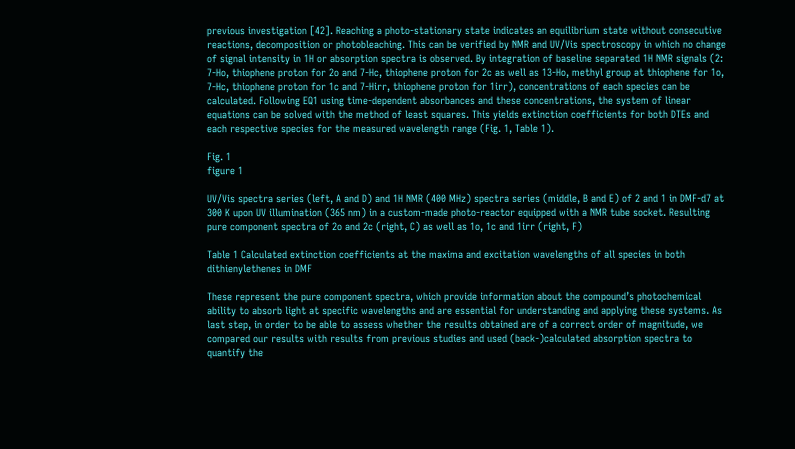previous investigation [42]. Reaching a photo-stationary state indicates an equilibrium state without consecutive reactions, decomposition or photobleaching. This can be verified by NMR and UV/Vis spectroscopy in which no change of signal intensity in 1H or absorption spectra is observed. By integration of baseline separated 1H NMR signals (2: 7-Ho, thiophene proton for 2o and 7-Hc, thiophene proton for 2c as well as 13-Ho, methyl group at thiophene for 1o, 7-Hc, thiophene proton for 1c and 7-Hirr, thiophene proton for 1irr), concentrations of each species can be calculated. Following EQ1 using time-dependent absorbances and these concentrations, the system of linear equations can be solved with the method of least squares. This yields extinction coefficients for both DTEs and each respective species for the measured wavelength range (Fig. 1, Table 1).

Fig. 1
figure 1

UV/Vis spectra series (left, A and D) and 1H NMR (400 MHz) spectra series (middle, B and E) of 2 and 1 in DMF-d7 at 300 K upon UV illumination (365 nm) in a custom-made photo-reactor equipped with a NMR tube socket. Resulting pure component spectra of 2o and 2c (right, C) as well as 1o, 1c and 1irr (right, F)

Table 1 Calculated extinction coefficients at the maxima and excitation wavelengths of all species in both dithienylethenes in DMF

These represent the pure component spectra, which provide information about the compound’s photochemical ability to absorb light at specific wavelengths and are essential for understanding and applying these systems. As last step, in order to be able to assess whether the results obtained are of a correct order of magnitude, we compared our results with results from previous studies and used (back-)calculated absorption spectra to quantify the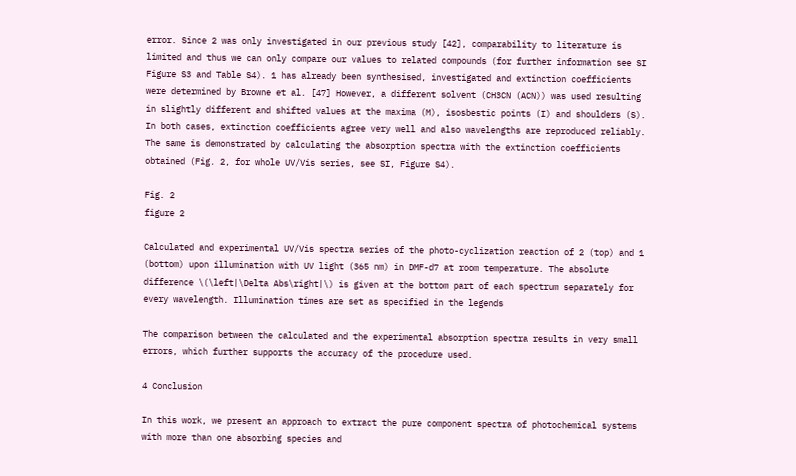error. Since 2 was only investigated in our previous study [42], comparability to literature is limited and thus we can only compare our values to related compounds (for further information see SI Figure S3 and Table S4). 1 has already been synthesised, investigated and extinction coefficients were determined by Browne et al. [47] However, a different solvent (CH3CN (ACN)) was used resulting in slightly different and shifted values at the maxima (M), isosbestic points (I) and shoulders (S). In both cases, extinction coefficients agree very well and also wavelengths are reproduced reliably. The same is demonstrated by calculating the absorption spectra with the extinction coefficients obtained (Fig. 2, for whole UV/Vis series, see SI, Figure S4).

Fig. 2
figure 2

Calculated and experimental UV/Vis spectra series of the photo-cyclization reaction of 2 (top) and 1 (bottom) upon illumination with UV light (365 nm) in DMF-d7 at room temperature. The absolute difference \(\left|\Delta Abs\right|\) is given at the bottom part of each spectrum separately for every wavelength. Illumination times are set as specified in the legends

The comparison between the calculated and the experimental absorption spectra results in very small errors, which further supports the accuracy of the procedure used.

4 Conclusion

In this work, we present an approach to extract the pure component spectra of photochemical systems with more than one absorbing species and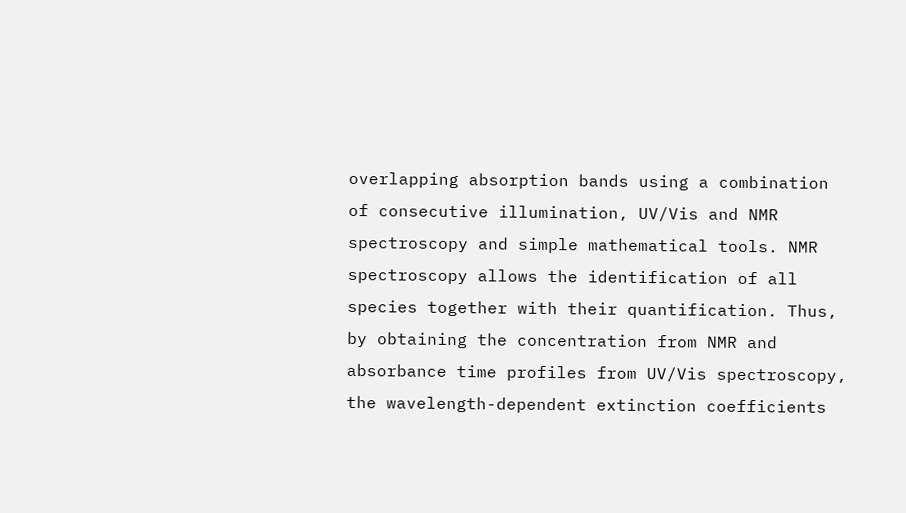overlapping absorption bands using a combination of consecutive illumination, UV/Vis and NMR spectroscopy and simple mathematical tools. NMR spectroscopy allows the identification of all species together with their quantification. Thus, by obtaining the concentration from NMR and absorbance time profiles from UV/Vis spectroscopy, the wavelength-dependent extinction coefficients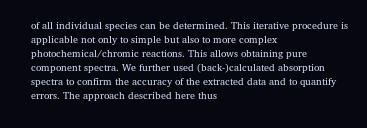of all individual species can be determined. This iterative procedure is applicable not only to simple but also to more complex photochemical/chromic reactions. This allows obtaining pure component spectra. We further used (back-)calculated absorption spectra to confirm the accuracy of the extracted data and to quantify errors. The approach described here thus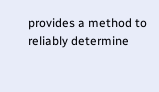provides a method to reliably determine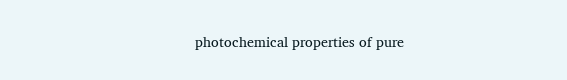photochemical properties of pure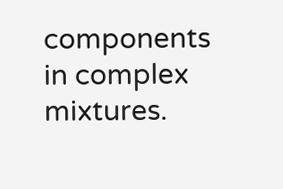components in complex mixtures.